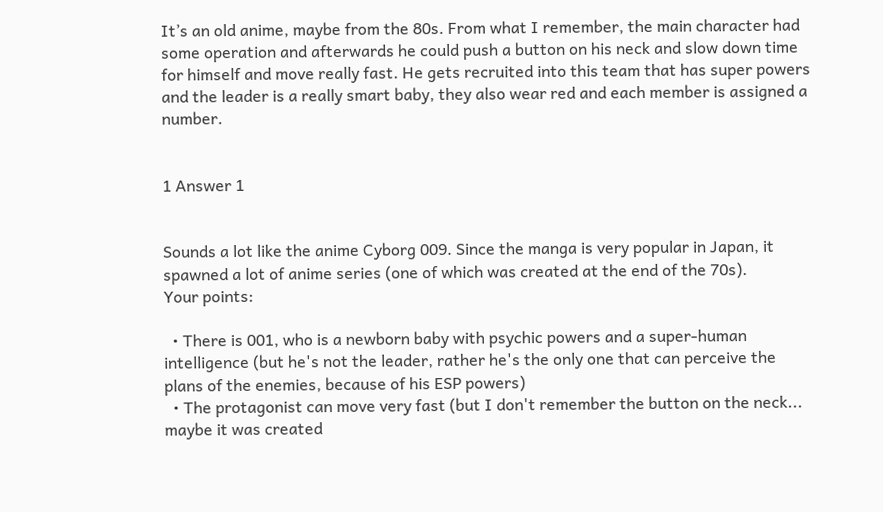It’s an old anime, maybe from the 80s. From what I remember, the main character had some operation and afterwards he could push a button on his neck and slow down time for himself and move really fast. He gets recruited into this team that has super powers and the leader is a really smart baby, they also wear red and each member is assigned a number.


1 Answer 1


Sounds a lot like the anime Cyborg 009. Since the manga is very popular in Japan, it spawned a lot of anime series (one of which was created at the end of the 70s).
Your points:

  • There is 001, who is a newborn baby with psychic powers and a super-human intelligence (but he's not the leader, rather he's the only one that can perceive the plans of the enemies, because of his ESP powers)
  • The protagonist can move very fast (but I don't remember the button on the neck... maybe it was created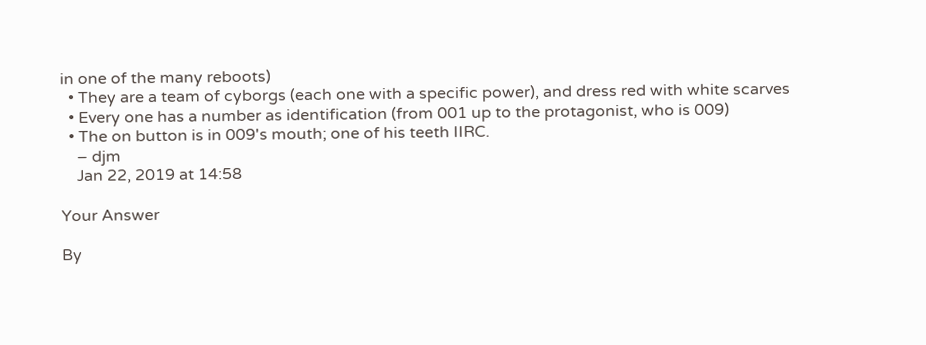in one of the many reboots)
  • They are a team of cyborgs (each one with a specific power), and dress red with white scarves
  • Every one has a number as identification (from 001 up to the protagonist, who is 009)
  • The on button is in 009's mouth; one of his teeth IIRC.
    – djm
    Jan 22, 2019 at 14:58

Your Answer

By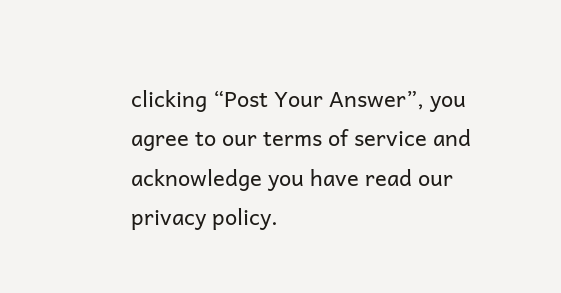clicking “Post Your Answer”, you agree to our terms of service and acknowledge you have read our privacy policy.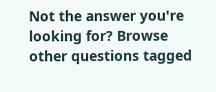Not the answer you're looking for? Browse other questions tagged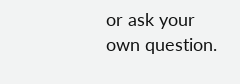or ask your own question.